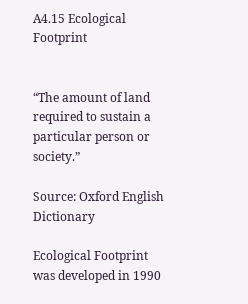A4.15 Ecological Footprint


“The amount of land required to sustain a particular person or society.”

Source: Oxford English Dictionary

Ecological Footprint was developed in 1990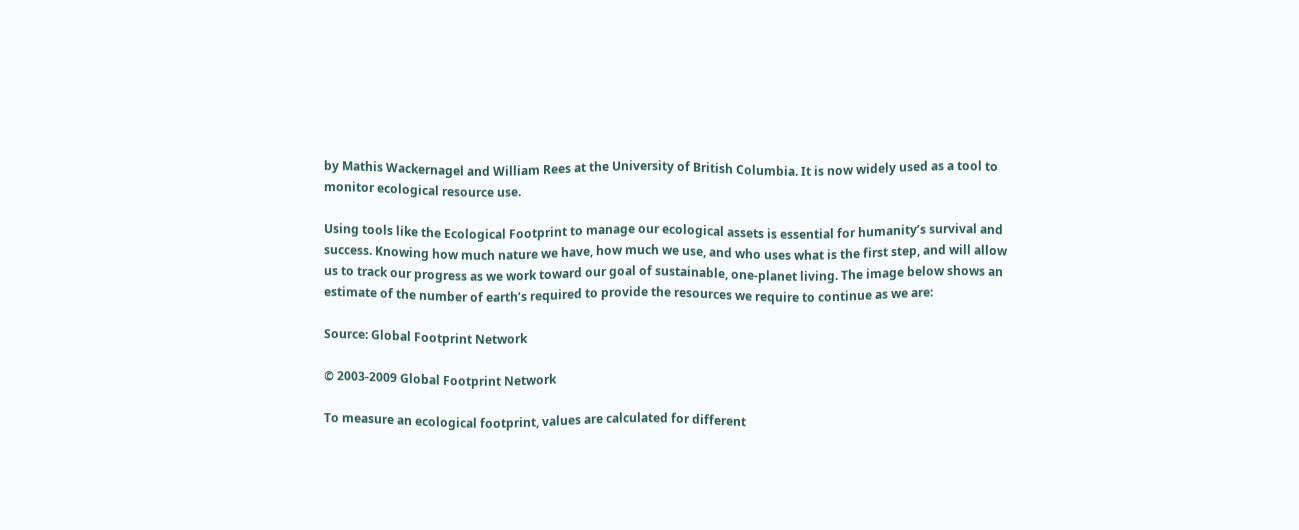by Mathis Wackernagel and William Rees at the University of British Columbia. It is now widely used as a tool to monitor ecological resource use.

Using tools like the Ecological Footprint to manage our ecological assets is essential for humanity’s survival and success. Knowing how much nature we have, how much we use, and who uses what is the first step, and will allow us to track our progress as we work toward our goal of sustainable, one-planet living. The image below shows an estimate of the number of earth’s required to provide the resources we require to continue as we are:

Source: Global Footprint Network

© 2003-2009 Global Footprint Network

To measure an ecological footprint, values are calculated for different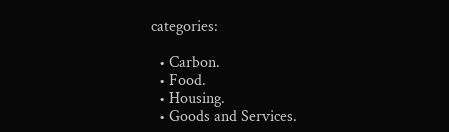categories:

  • Carbon.
  • Food.
  • Housing.
  • Goods and Services.